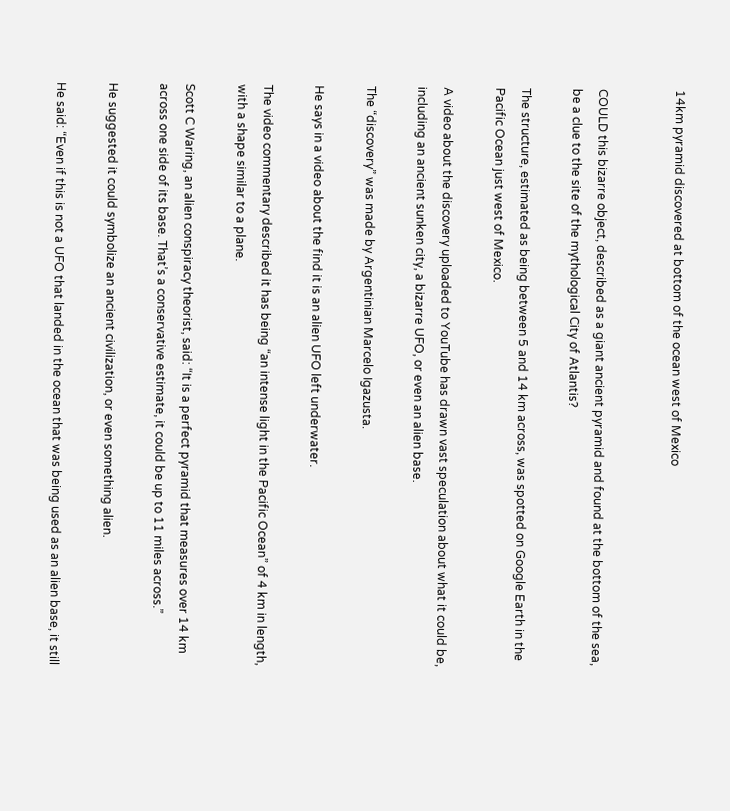14km pyramid discovered at bottom of the ocean west of Mexico


COULD this bizarre object, described as a giant ancient pyramid and found at the bottom of the sea, be a clue to the site of the mythological City of Atlantis?

The structure, estimated as being between 5 and 14 km across, was spotted on Google Earth in the Pacific Ocean just west of Mexico.

A video about the discovery uploaded to YouTube has drawn vast speculation about what it could be, including an ancient sunken city, a bizarre UFO, or even an alien base.

The “discovery” was made by Argentinian Marcelo Igazusta.

He says in a video about the find it is an alien UFO left underwater.

The video commentary described it has being “an intense light in the Pacific Ocean” of 4 km in length, with a shape similar to a plane.

Scott C Waring, an alien conspiracy theorist, said: “It is a perfect pyramid that measures over 14 km across one side of its base. That’s a conservative estimate, it could be up to 11 miles across.”

He suggested it could symbolize an ancient civilization, or even something alien.

He said: “Even if this is not a UFO that landed in the ocean that was being used as an alien base, it still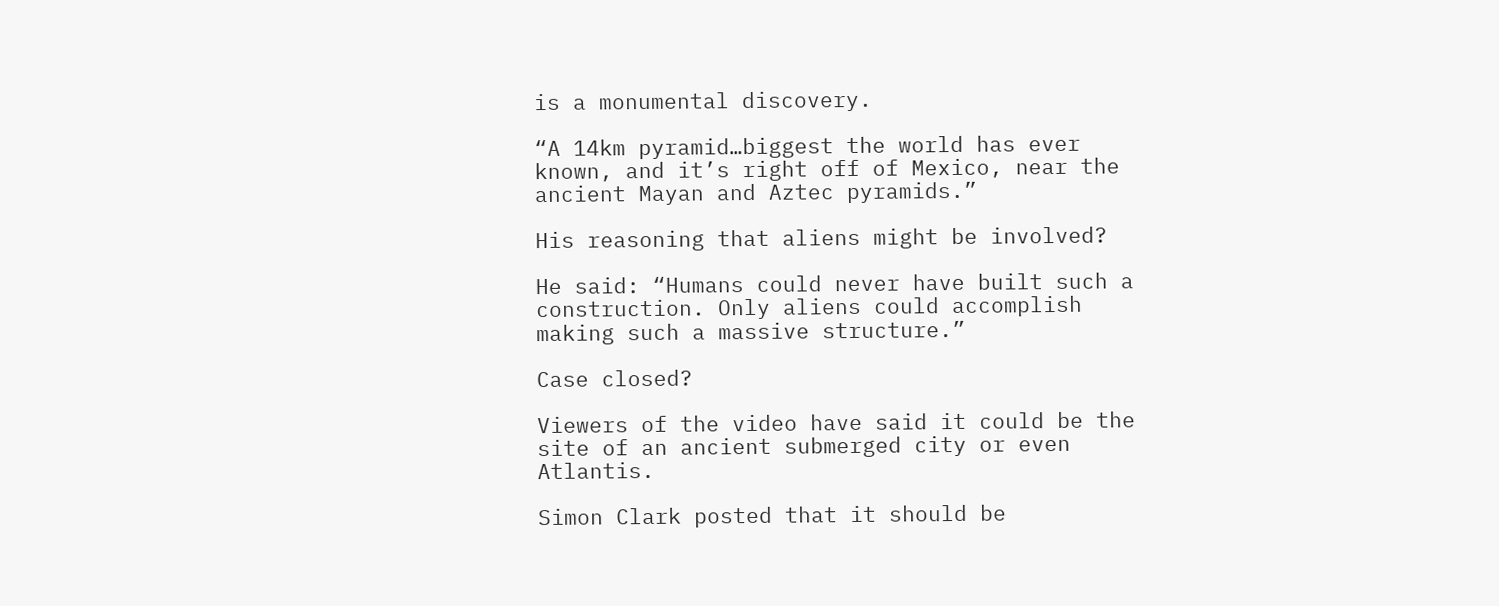is a monumental discovery.

“A 14km pyramid…biggest the world has ever known, and it’s right off of Mexico, near the ancient Mayan and Aztec pyramids.”

His reasoning that aliens might be involved?

He said: “Humans could never have built such a construction. Only aliens could accomplish making such a massive structure.”

Case closed?

Viewers of the video have said it could be the site of an ancient submerged city or even Atlantis.

Simon Clark posted that it should be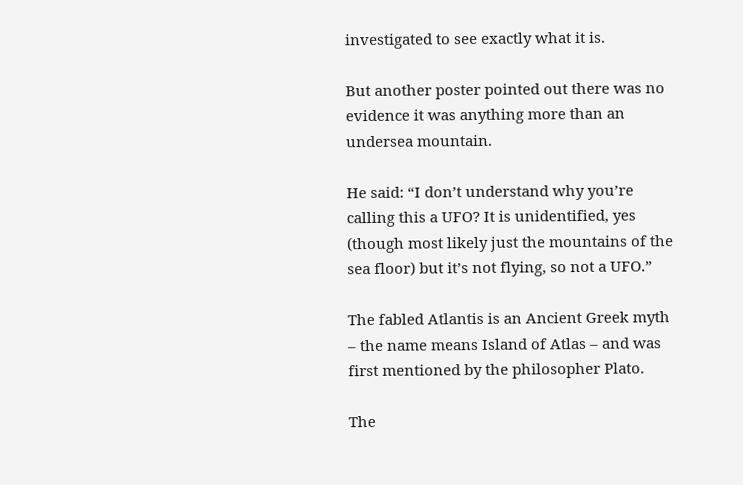investigated to see exactly what it is.

But another poster pointed out there was no evidence it was anything more than an undersea mountain.

He said: “I don’t understand why you’re calling this a UFO? It is unidentified, yes (though most likely just the mountains of the sea floor) but it’s not flying, so not a UFO.”

The fabled Atlantis is an Ancient Greek myth – the name means Island of Atlas – and was first mentioned by the philosopher Plato.

The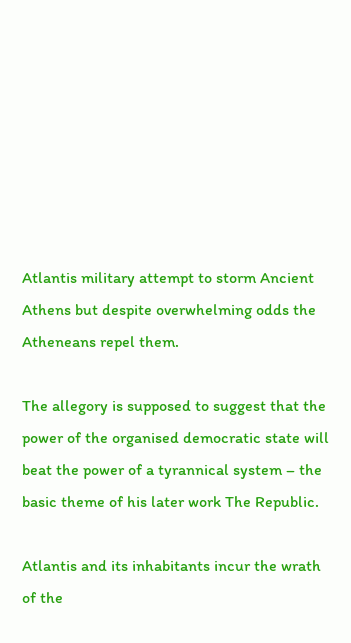Atlantis military attempt to storm Ancient Athens but despite overwhelming odds the Atheneans repel them.

The allegory is supposed to suggest that the power of the organised democratic state will beat the power of a tyrannical system – the basic theme of his later work The Republic.

Atlantis and its inhabitants incur the wrath of the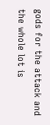gods for the attack and the whole lot is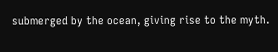submerged by the ocean, giving rise to the myth.